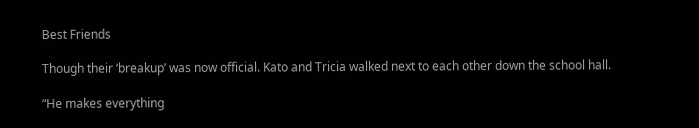Best Friends

Though their ‘breakup’ was now official. Kato and Tricia walked next to each other down the school hall.

“He makes everything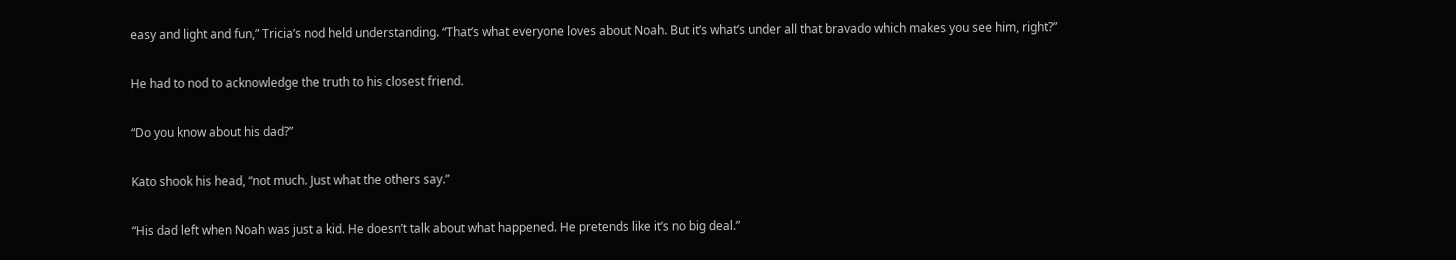easy and light and fun,” Tricia’s nod held understanding. “That’s what everyone loves about Noah. But it’s what’s under all that bravado which makes you see him, right?”

He had to nod to acknowledge the truth to his closest friend.

“Do you know about his dad?”

Kato shook his head, “not much. Just what the others say.”

“His dad left when Noah was just a kid. He doesn’t talk about what happened. He pretends like it’s no big deal.”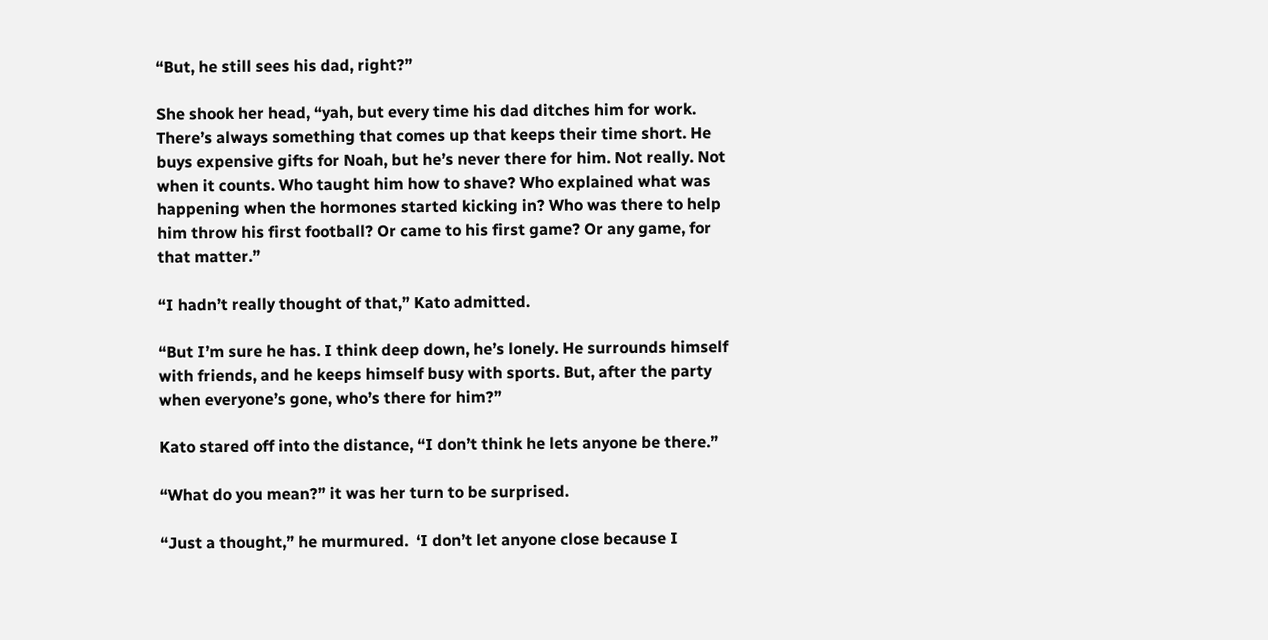“But, he still sees his dad, right?”

She shook her head, “yah, but every time his dad ditches him for work. There’s always something that comes up that keeps their time short. He buys expensive gifts for Noah, but he’s never there for him. Not really. Not when it counts. Who taught him how to shave? Who explained what was happening when the hormones started kicking in? Who was there to help him throw his first football? Or came to his first game? Or any game, for that matter.”

“I hadn’t really thought of that,” Kato admitted.

“But I’m sure he has. I think deep down, he’s lonely. He surrounds himself with friends, and he keeps himself busy with sports. But, after the party when everyone’s gone, who’s there for him?”

Kato stared off into the distance, “I don’t think he lets anyone be there.”

“What do you mean?” it was her turn to be surprised.

“Just a thought,” he murmured.  ‘I don’t let anyone close because I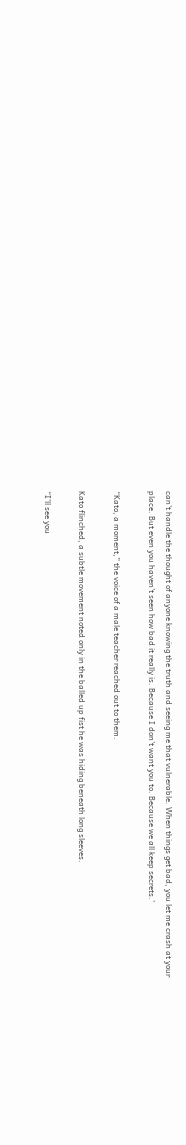can’t handle the thought of anyone knowing the truth and seeing me that vulnerable. When things get bad, you let me crash at your place. But even you haven’t seen how bad it really is. Because I don’t want you to. Because we all keep secrets.’

“Kato, a moment,” the voice of a male teacher reached out to them.

Kato flinched, a subtle movement noted only in the balled up fist he was hiding beneath long sleeves.

“I’ll see you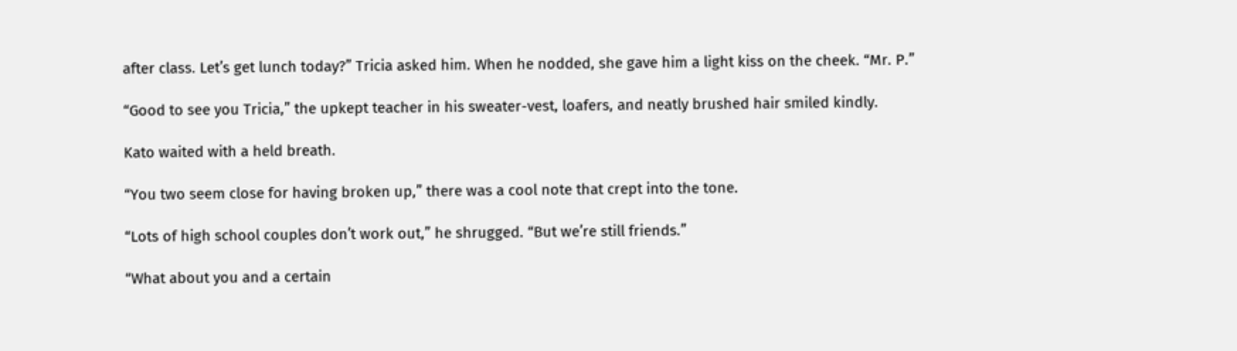after class. Let’s get lunch today?” Tricia asked him. When he nodded, she gave him a light kiss on the cheek. “Mr. P.”

“Good to see you Tricia,” the upkept teacher in his sweater-vest, loafers, and neatly brushed hair smiled kindly.

Kato waited with a held breath.

“You two seem close for having broken up,” there was a cool note that crept into the tone.

“Lots of high school couples don’t work out,” he shrugged. “But we’re still friends.”

“What about you and a certain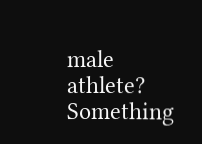male athlete? Something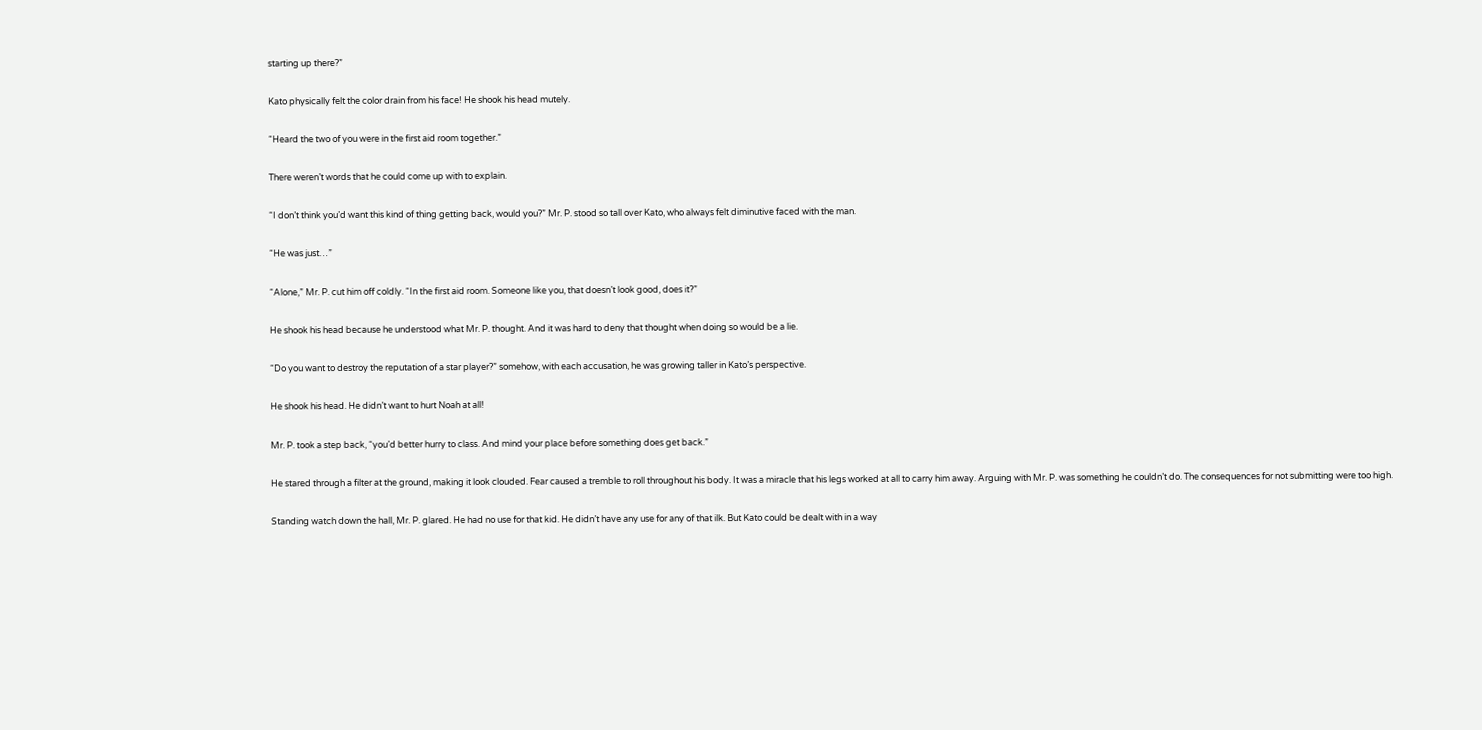starting up there?”

Kato physically felt the color drain from his face! He shook his head mutely.

“Heard the two of you were in the first aid room together.”

There weren’t words that he could come up with to explain.

“I don’t think you’d want this kind of thing getting back, would you?” Mr. P. stood so tall over Kato, who always felt diminutive faced with the man.

“He was just…”

“Alone,” Mr. P. cut him off coldly. “In the first aid room. Someone like you, that doesn’t look good, does it?”

He shook his head because he understood what Mr. P. thought. And it was hard to deny that thought when doing so would be a lie.

“Do you want to destroy the reputation of a star player?” somehow, with each accusation, he was growing taller in Kato’s perspective.

He shook his head. He didn’t want to hurt Noah at all!

Mr. P. took a step back, “you’d better hurry to class. And mind your place before something does get back.”

He stared through a filter at the ground, making it look clouded. Fear caused a tremble to roll throughout his body. It was a miracle that his legs worked at all to carry him away. Arguing with Mr. P. was something he couldn’t do. The consequences for not submitting were too high.

Standing watch down the hall, Mr. P. glared. He had no use for that kid. He didn’t have any use for any of that ilk. But Kato could be dealt with in a way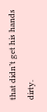that didn’t get his hands dirty.